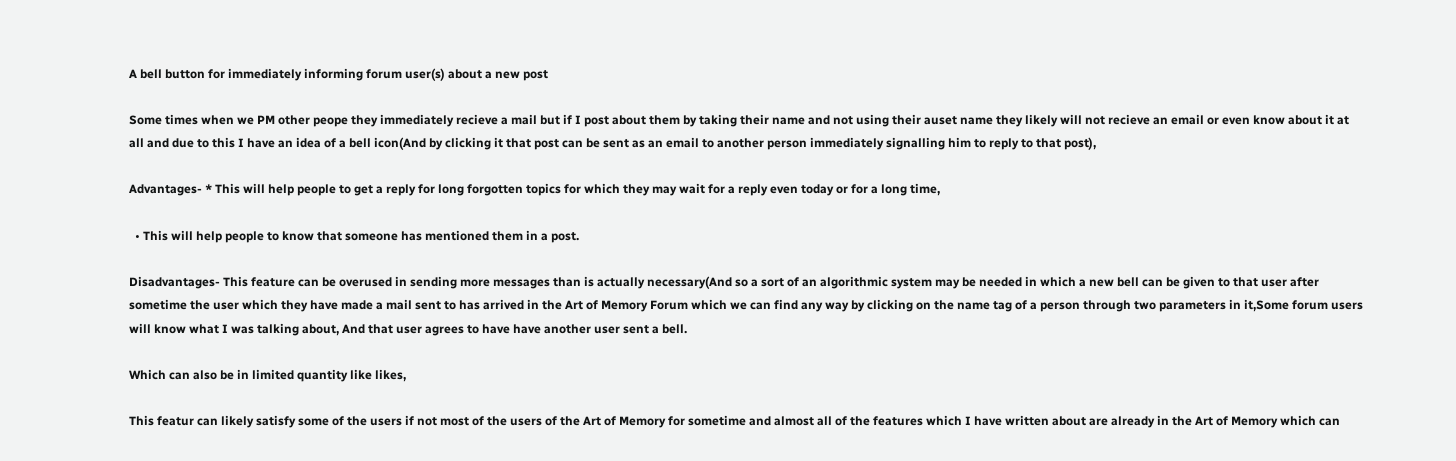A bell button for immediately informing forum user(s) about a new post

Some times when we PM other peope they immediately recieve a mail but if I post about them by taking their name and not using their auset name they likely will not recieve an email or even know about it at all and due to this I have an idea of a bell icon(And by clicking it that post can be sent as an email to another person immediately signalling him to reply to that post),

Advantages- * This will help people to get a reply for long forgotten topics for which they may wait for a reply even today or for a long time,

  • This will help people to know that someone has mentioned them in a post.

Disadvantages- This feature can be overused in sending more messages than is actually necessary(And so a sort of an algorithmic system may be needed in which a new bell can be given to that user after sometime the user which they have made a mail sent to has arrived in the Art of Memory Forum which we can find any way by clicking on the name tag of a person through two parameters in it,Some forum users will know what I was talking about, And that user agrees to have have another user sent a bell.

Which can also be in limited quantity like likes,

This featur can likely satisfy some of the users if not most of the users of the Art of Memory for sometime and almost all of the features which I have written about are already in the Art of Memory which can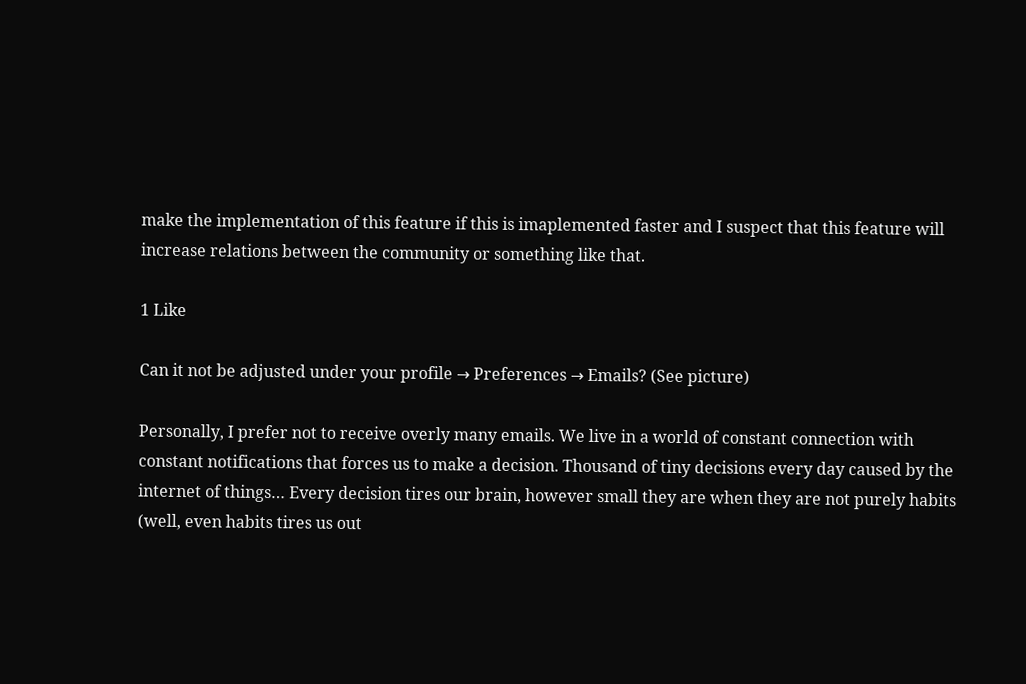make the implementation of this feature if this is imaplemented faster and I suspect that this feature will increase relations between the community or something like that.

1 Like

Can it not be adjusted under your profile → Preferences → Emails? (See picture)

Personally, I prefer not to receive overly many emails. We live in a world of constant connection with constant notifications that forces us to make a decision. Thousand of tiny decisions every day caused by the internet of things… Every decision tires our brain, however small they are when they are not purely habits (well, even habits tires us out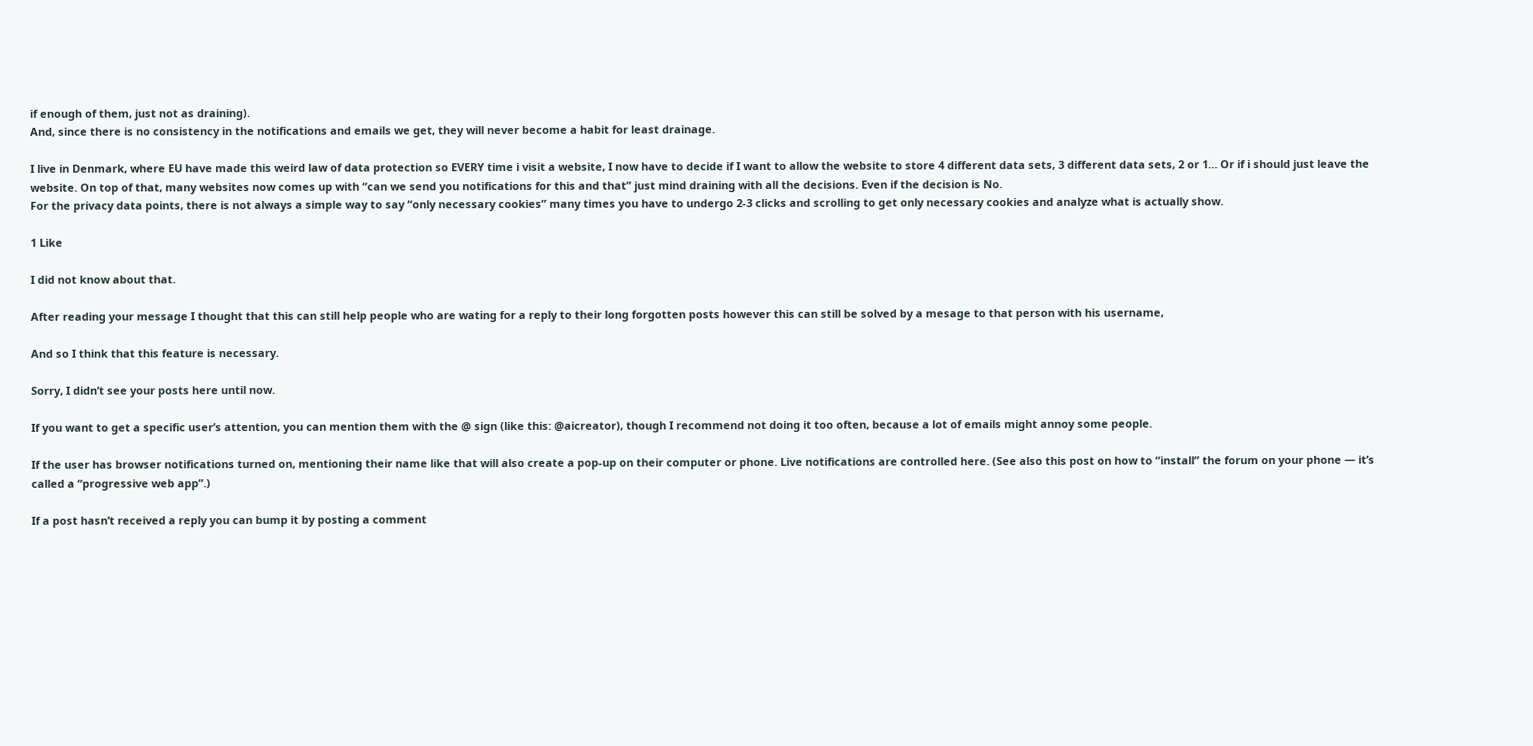if enough of them, just not as draining).
And, since there is no consistency in the notifications and emails we get, they will never become a habit for least drainage.

I live in Denmark, where EU have made this weird law of data protection so EVERY time i visit a website, I now have to decide if I want to allow the website to store 4 different data sets, 3 different data sets, 2 or 1… Or if i should just leave the website. On top of that, many websites now comes up with “can we send you notifications for this and that” just mind draining with all the decisions. Even if the decision is No.
For the privacy data points, there is not always a simple way to say “only necessary cookies” many times you have to undergo 2-3 clicks and scrolling to get only necessary cookies and analyze what is actually show.

1 Like

I did not know about that.

After reading your message I thought that this can still help people who are wating for a reply to their long forgotten posts however this can still be solved by a mesage to that person with his username,

And so I think that this feature is necessary.

Sorry, I didn’t see your posts here until now.

If you want to get a specific user’s attention, you can mention them with the @ sign (like this: @aicreator), though I recommend not doing it too often, because a lot of emails might annoy some people.

If the user has browser notifications turned on, mentioning their name like that will also create a pop-up on their computer or phone. Live notifications are controlled here. (See also this post on how to “install” the forum on your phone — it’s called a “progressive web app”.)

If a post hasn’t received a reply you can bump it by posting a comment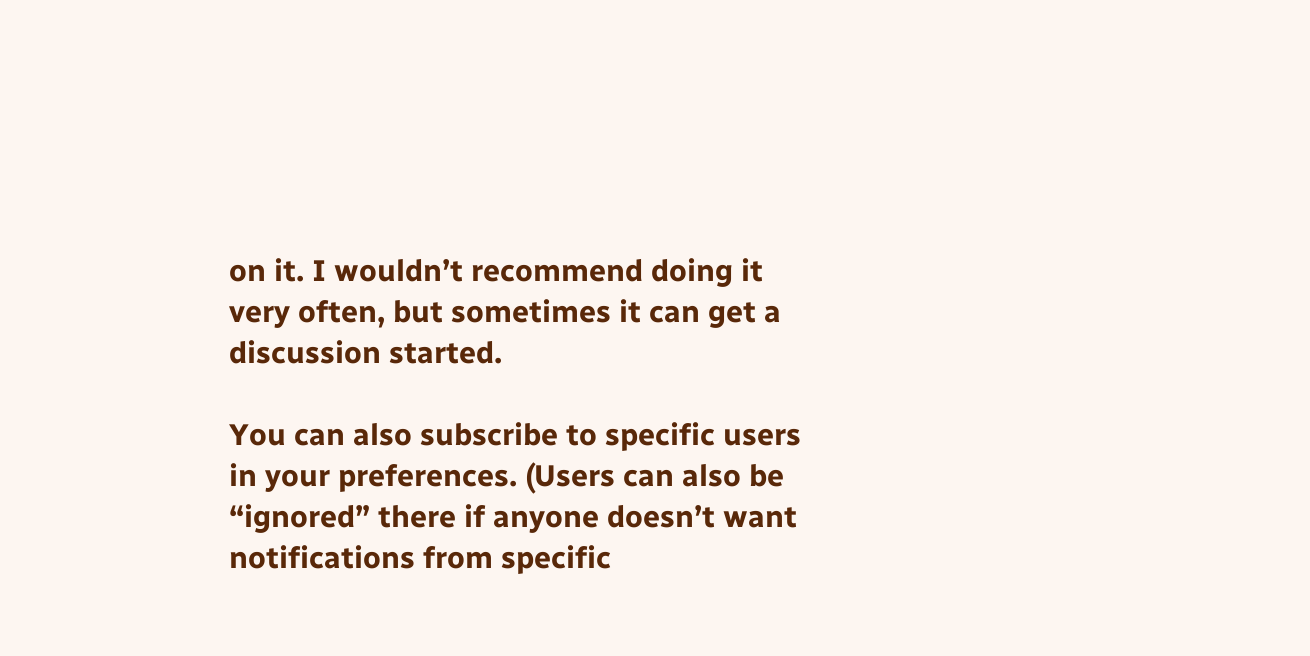on it. I wouldn’t recommend doing it very often, but sometimes it can get a discussion started.

You can also subscribe to specific users in your preferences. (Users can also be “ignored” there if anyone doesn’t want notifications from specific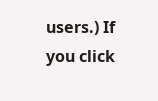users.) If you click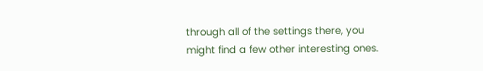through all of the settings there, you might find a few other interesting ones.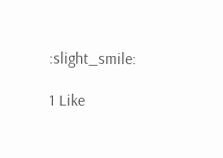:slight_smile:

1 Like